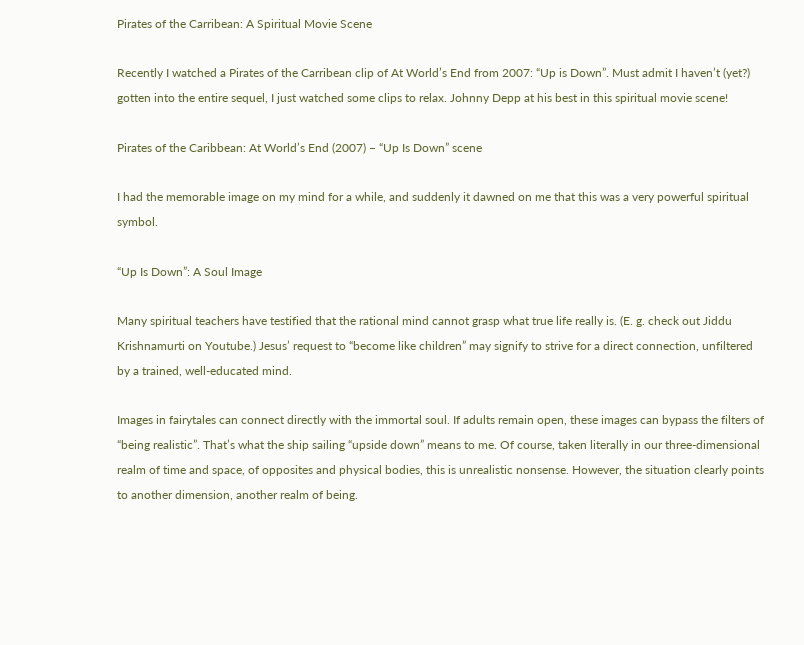Pirates of the Carribean: A Spiritual Movie Scene

Recently I watched a Pirates of the Carribean clip of At World’s End from 2007: “Up is Down”. Must admit I haven’t (yet?) gotten into the entire sequel, I just watched some clips to relax. Johnny Depp at his best in this spiritual movie scene!

Pirates of the Caribbean: At World’s End (2007) – “Up Is Down” scene

I had the memorable image on my mind for a while, and suddenly it dawned on me that this was a very powerful spiritual symbol.

“Up Is Down”: A Soul Image

Many spiritual teachers have testified that the rational mind cannot grasp what true life really is. (E. g. check out Jiddu Krishnamurti on Youtube.) Jesus’ request to “become like children” may signify to strive for a direct connection, unfiltered by a trained, well-educated mind.

Images in fairytales can connect directly with the immortal soul. If adults remain open, these images can bypass the filters of “being realistic”. That’s what the ship sailing “upside down” means to me. Of course, taken literally in our three-dimensional realm of time and space, of opposites and physical bodies, this is unrealistic nonsense. However, the situation clearly points to another dimension, another realm of being.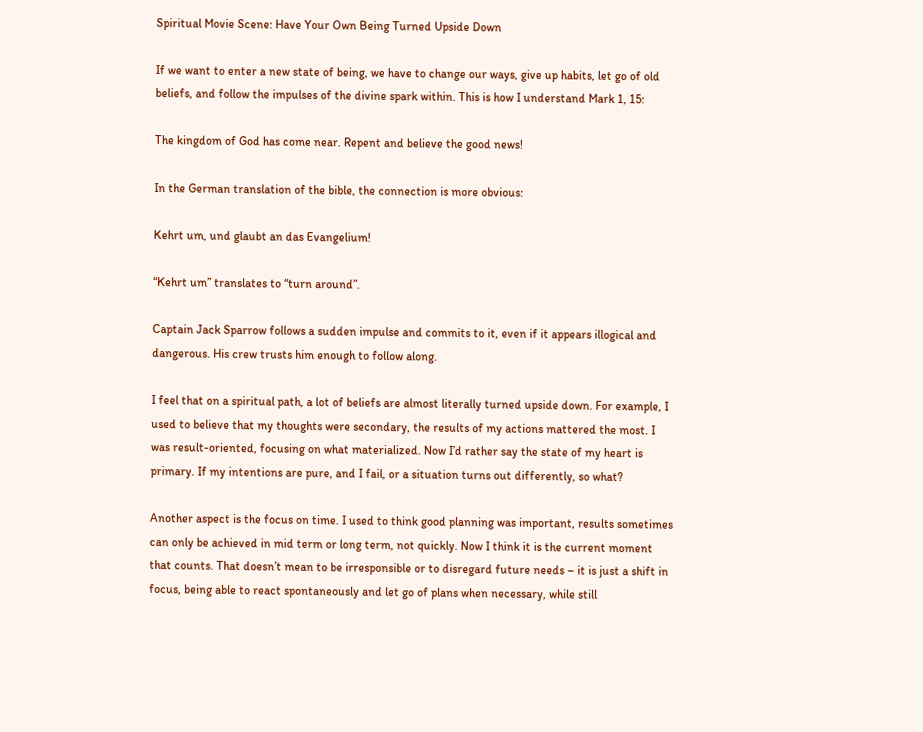Spiritual Movie Scene: Have Your Own Being Turned Upside Down

If we want to enter a new state of being, we have to change our ways, give up habits, let go of old beliefs, and follow the impulses of the divine spark within. This is how I understand Mark 1, 15:

The kingdom of God has come near. Repent and believe the good news!

In the German translation of the bible, the connection is more obvious:

Kehrt um, und glaubt an das Evangelium!

“Kehrt um” translates to “turn around”.

Captain Jack Sparrow follows a sudden impulse and commits to it, even if it appears illogical and dangerous. His crew trusts him enough to follow along.

I feel that on a spiritual path, a lot of beliefs are almost literally turned upside down. For example, I used to believe that my thoughts were secondary, the results of my actions mattered the most. I was result-oriented, focusing on what materialized. Now I’d rather say the state of my heart is primary. If my intentions are pure, and I fail, or a situation turns out differently, so what?

Another aspect is the focus on time. I used to think good planning was important, results sometimes can only be achieved in mid term or long term, not quickly. Now I think it is the current moment that counts. That doesn’t mean to be irresponsible or to disregard future needs – it is just a shift in focus, being able to react spontaneously and let go of plans when necessary, while still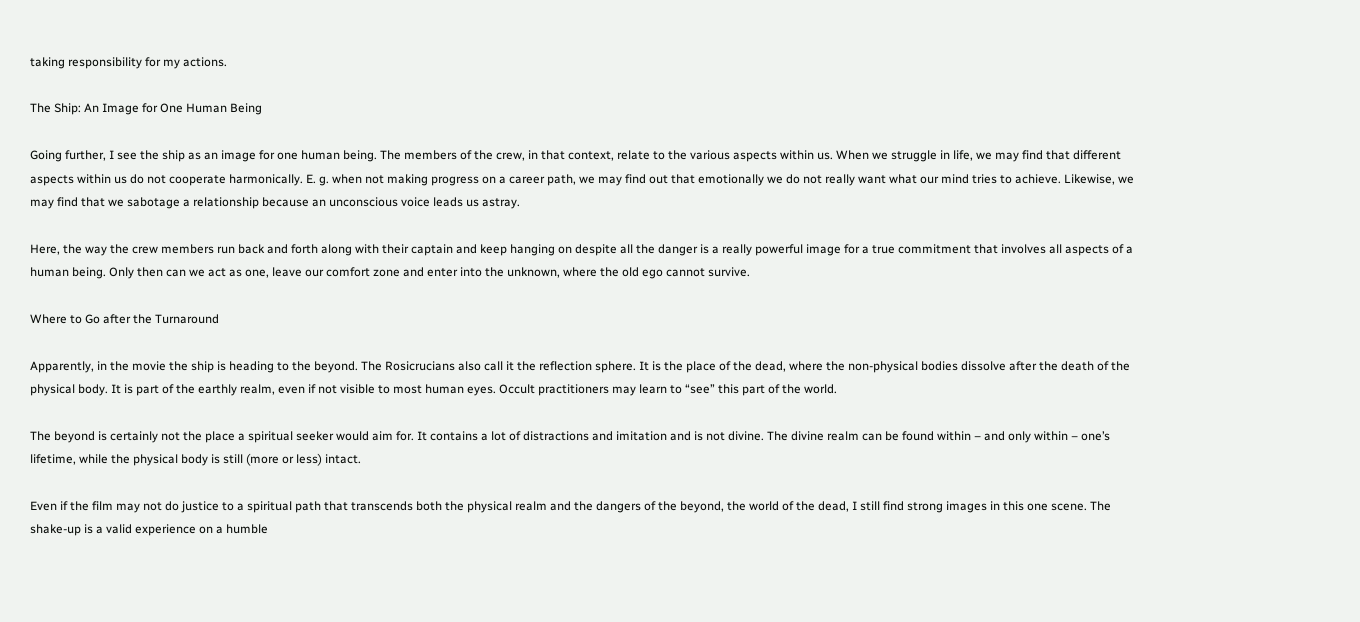taking responsibility for my actions.

The Ship: An Image for One Human Being

Going further, I see the ship as an image for one human being. The members of the crew, in that context, relate to the various aspects within us. When we struggle in life, we may find that different aspects within us do not cooperate harmonically. E. g. when not making progress on a career path, we may find out that emotionally we do not really want what our mind tries to achieve. Likewise, we may find that we sabotage a relationship because an unconscious voice leads us astray.

Here, the way the crew members run back and forth along with their captain and keep hanging on despite all the danger is a really powerful image for a true commitment that involves all aspects of a human being. Only then can we act as one, leave our comfort zone and enter into the unknown, where the old ego cannot survive.

Where to Go after the Turnaround

Apparently, in the movie the ship is heading to the beyond. The Rosicrucians also call it the reflection sphere. It is the place of the dead, where the non-physical bodies dissolve after the death of the physical body. It is part of the earthly realm, even if not visible to most human eyes. Occult practitioners may learn to “see” this part of the world.

The beyond is certainly not the place a spiritual seeker would aim for. It contains a lot of distractions and imitation and is not divine. The divine realm can be found within – and only within – one’s lifetime, while the physical body is still (more or less) intact.

Even if the film may not do justice to a spiritual path that transcends both the physical realm and the dangers of the beyond, the world of the dead, I still find strong images in this one scene. The shake-up is a valid experience on a humble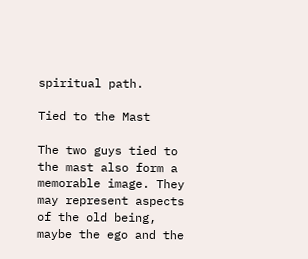spiritual path.

Tied to the Mast

The two guys tied to the mast also form a memorable image. They may represent aspects of the old being, maybe the ego and the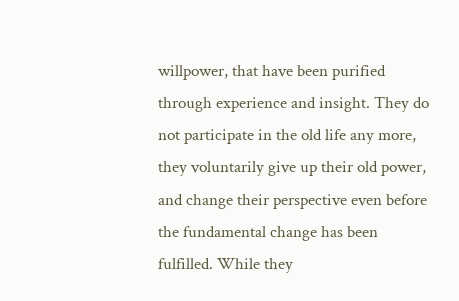willpower, that have been purified through experience and insight. They do not participate in the old life any more, they voluntarily give up their old power, and change their perspective even before the fundamental change has been fulfilled. While they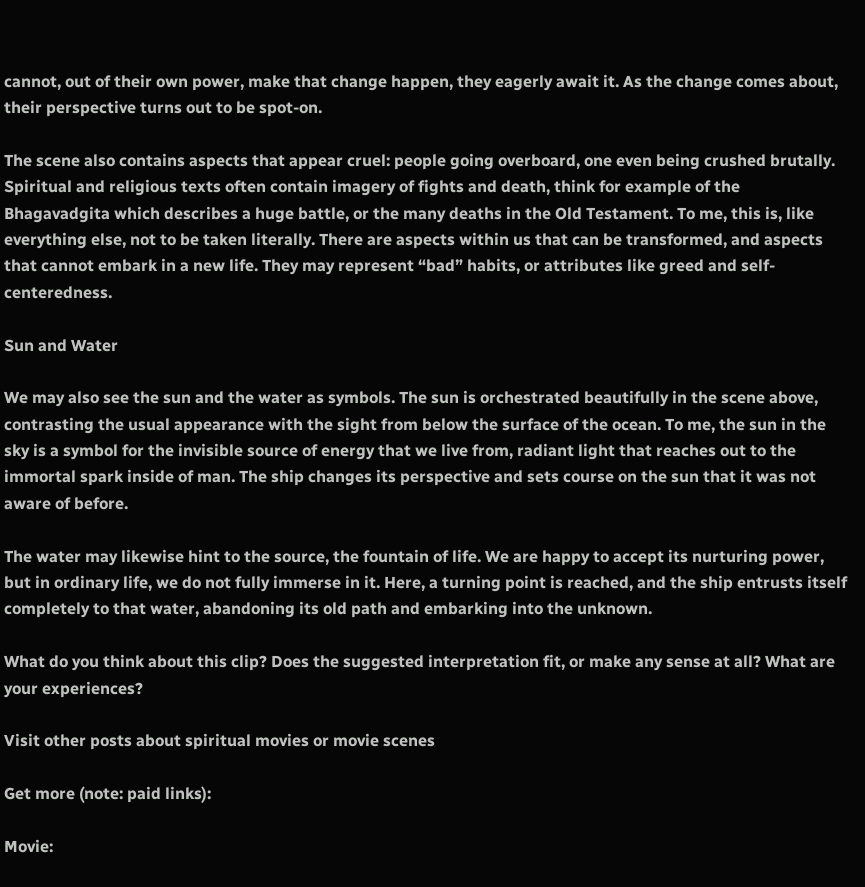cannot, out of their own power, make that change happen, they eagerly await it. As the change comes about, their perspective turns out to be spot-on.

The scene also contains aspects that appear cruel: people going overboard, one even being crushed brutally. Spiritual and religious texts often contain imagery of fights and death, think for example of the Bhagavadgita which describes a huge battle, or the many deaths in the Old Testament. To me, this is, like everything else, not to be taken literally. There are aspects within us that can be transformed, and aspects that cannot embark in a new life. They may represent “bad” habits, or attributes like greed and self-centeredness.

Sun and Water

We may also see the sun and the water as symbols. The sun is orchestrated beautifully in the scene above, contrasting the usual appearance with the sight from below the surface of the ocean. To me, the sun in the sky is a symbol for the invisible source of energy that we live from, radiant light that reaches out to the immortal spark inside of man. The ship changes its perspective and sets course on the sun that it was not aware of before.

The water may likewise hint to the source, the fountain of life. We are happy to accept its nurturing power, but in ordinary life, we do not fully immerse in it. Here, a turning point is reached, and the ship entrusts itself completely to that water, abandoning its old path and embarking into the unknown.

What do you think about this clip? Does the suggested interpretation fit, or make any sense at all? What are your experiences?

Visit other posts about spiritual movies or movie scenes

Get more (note: paid links):

Movie: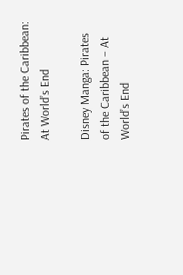Pirates of the Caribbean: At World’s End

Disney Manga: Pirates of the Caribbean – At World’s End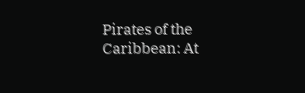Pirates of the Caribbean: At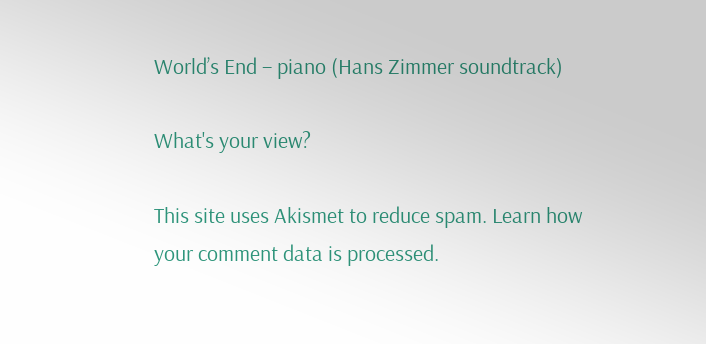World’s End – piano (Hans Zimmer soundtrack)

What's your view?

This site uses Akismet to reduce spam. Learn how your comment data is processed.